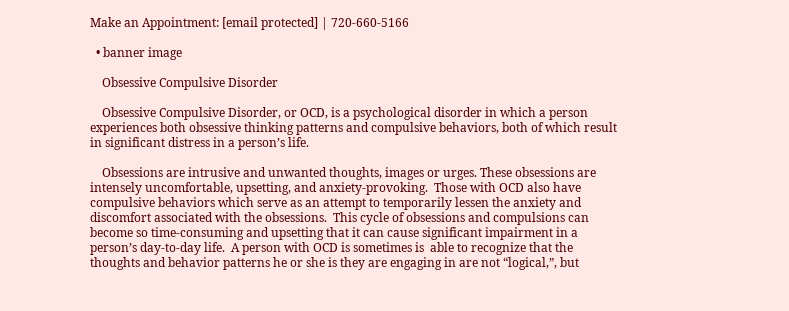Make an Appointment: [email protected] | 720-660-5166

  • banner image

    Obsessive Compulsive Disorder

    Obsessive Compulsive Disorder, or OCD, is a psychological disorder in which a person experiences both obsessive thinking patterns and compulsive behaviors, both of which result in significant distress in a person’s life.

    Obsessions are intrusive and unwanted thoughts, images or urges. These obsessions are intensely uncomfortable, upsetting, and anxiety-provoking.  Those with OCD also have compulsive behaviors which serve as an attempt to temporarily lessen the anxiety and discomfort associated with the obsessions.  This cycle of obsessions and compulsions can become so time-consuming and upsetting that it can cause significant impairment in a person’s day-to-day life.  A person with OCD is sometimes is  able to recognize that the thoughts and behavior patterns he or she is they are engaging in are not “logical,”, but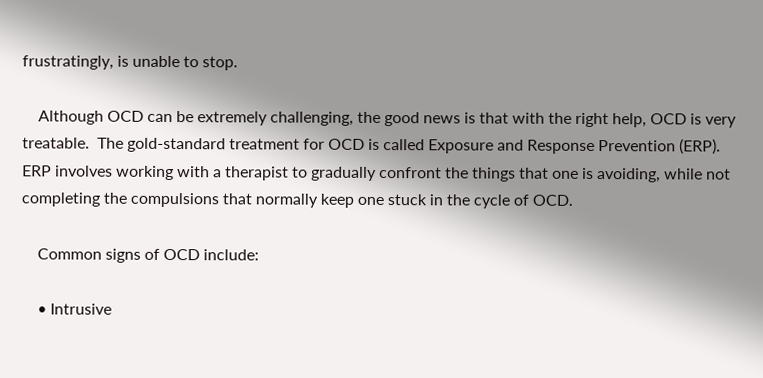frustratingly, is unable to stop.

    Although OCD can be extremely challenging, the good news is that with the right help, OCD is very treatable.  The gold-standard treatment for OCD is called Exposure and Response Prevention (ERP).  ERP involves working with a therapist to gradually confront the things that one is avoiding, while not completing the compulsions that normally keep one stuck in the cycle of OCD.

    Common signs of OCD include:

    • Intrusive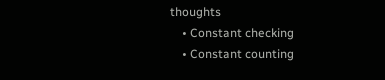thoughts
    • Constant checking
    • Constant counting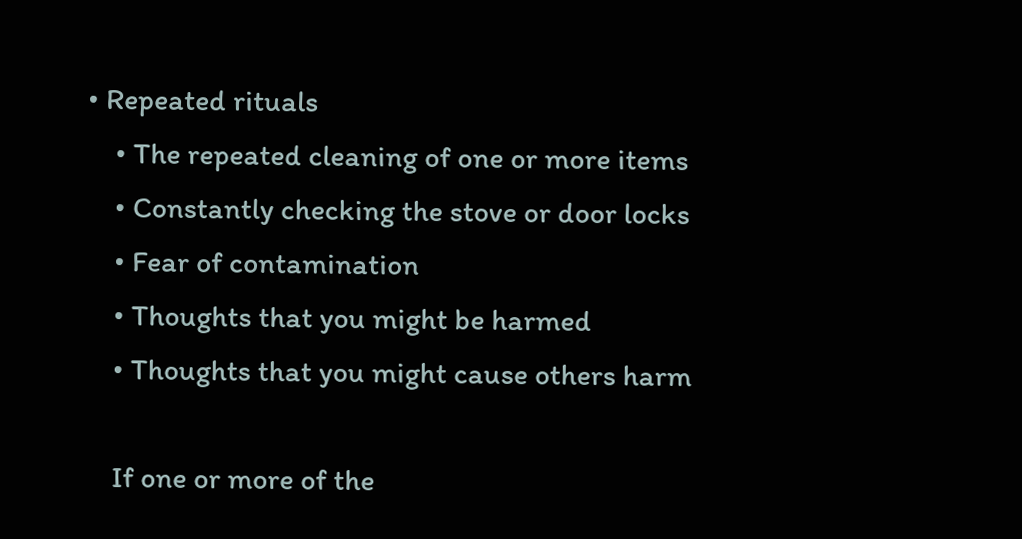• Repeated rituals
    • The repeated cleaning of one or more items
    • Constantly checking the stove or door locks
    • Fear of contamination
    • Thoughts that you might be harmed
    • Thoughts that you might cause others harm

    If one or more of the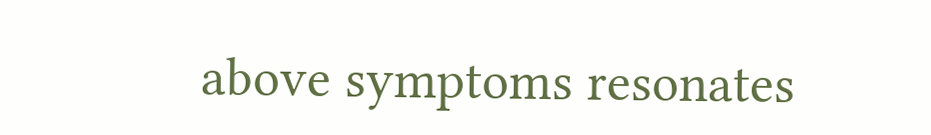above symptoms resonates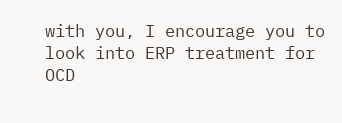with you, I encourage you to look into ERP treatment for OCD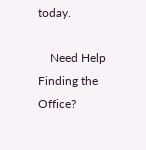today.

    Need Help Finding the Office?